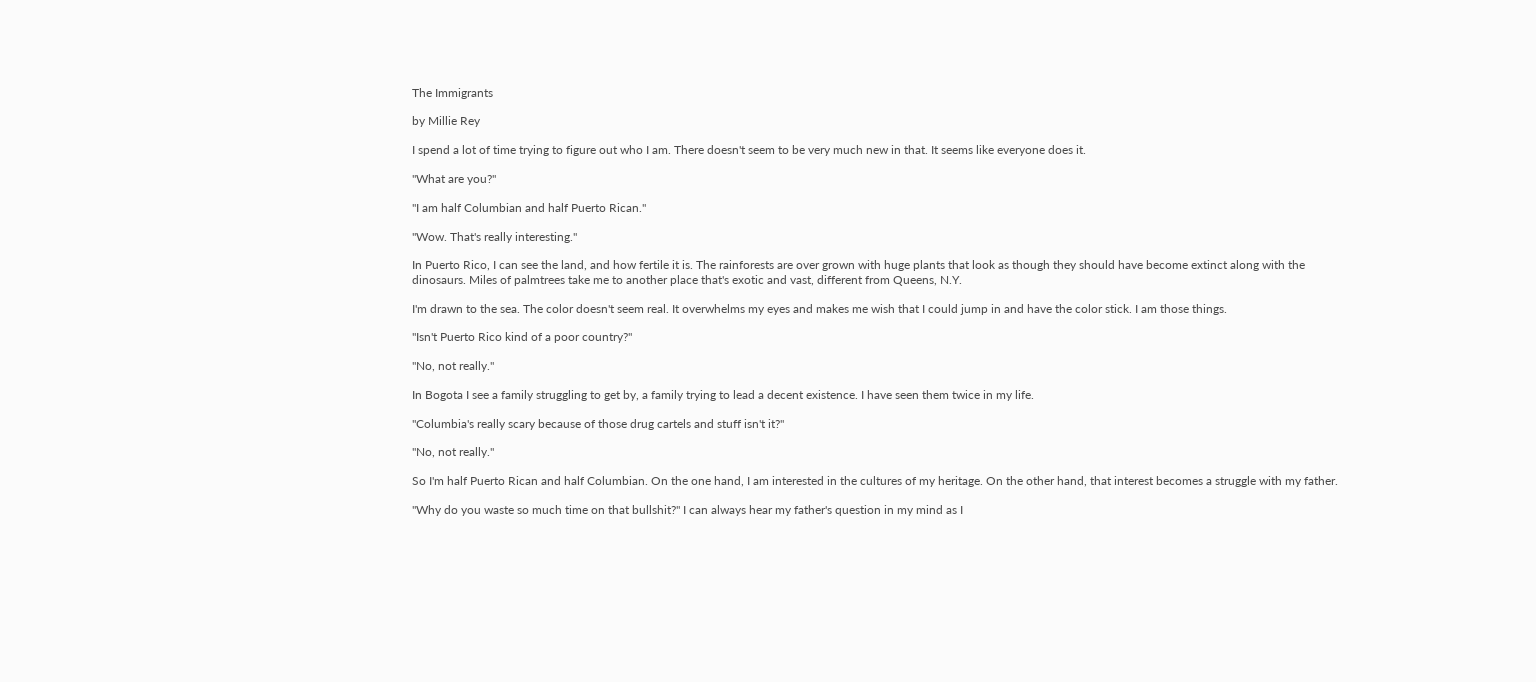The Immigrants

by Millie Rey

I spend a lot of time trying to figure out who I am. There doesn't seem to be very much new in that. It seems like everyone does it.

"What are you?"

"I am half Columbian and half Puerto Rican."

"Wow. That's really interesting."

In Puerto Rico, I can see the land, and how fertile it is. The rainforests are over grown with huge plants that look as though they should have become extinct along with the dinosaurs. Miles of palmtrees take me to another place that's exotic and vast, different from Queens, N.Y.

I'm drawn to the sea. The color doesn't seem real. It overwhelms my eyes and makes me wish that I could jump in and have the color stick. I am those things.

"Isn't Puerto Rico kind of a poor country?"

"No, not really."

In Bogota I see a family struggling to get by, a family trying to lead a decent existence. I have seen them twice in my life.

"Columbia's really scary because of those drug cartels and stuff isn't it?"

"No, not really."

So I'm half Puerto Rican and half Columbian. On the one hand, I am interested in the cultures of my heritage. On the other hand, that interest becomes a struggle with my father.

"Why do you waste so much time on that bullshit?" I can always hear my father's question in my mind as I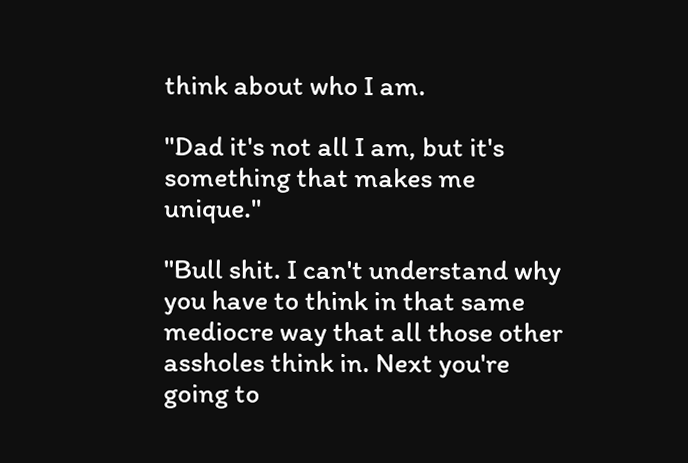think about who I am.

"Dad it's not all I am, but it's something that makes me unique."

"Bull shit. I can't understand why you have to think in that same mediocre way that all those other assholes think in. Next you're going to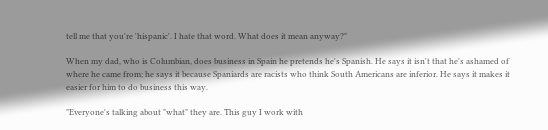tell me that you're 'hispanic'. I hate that word. What does it mean anyway?"

When my dad, who is Columbian, does business in Spain he pretends he's Spanish. He says it isn't that he's ashamed of where he came from; he says it because Spaniards are racists who think South Americans are inferior. He says it makes it easier for him to do business this way.

"Everyone's talking about "what" they are. This guy I work with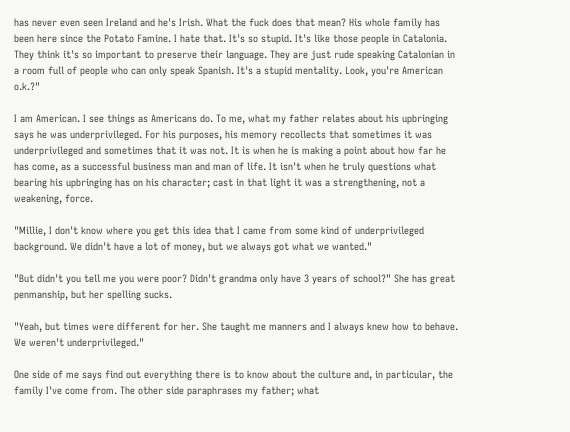has never even seen Ireland and he's Irish. What the fuck does that mean? His whole family has been here since the Potato Famine. I hate that. It's so stupid. It's like those people in Catalonia. They think it's so important to preserve their language. They are just rude speaking Catalonian in a room full of people who can only speak Spanish. It's a stupid mentality. Look, you're American o.k.?"

I am American. I see things as Americans do. To me, what my father relates about his upbringing says he was underprivileged. For his purposes, his memory recollects that sometimes it was underprivileged and sometimes that it was not. It is when he is making a point about how far he has come, as a successful business man and man of life. It isn't when he truly questions what bearing his upbringing has on his character; cast in that light it was a strengthening, not a weakening, force.

"Millie, I don't know where you get this idea that I came from some kind of underprivileged background. We didn't have a lot of money, but we always got what we wanted."

"But didn't you tell me you were poor? Didn't grandma only have 3 years of school?" She has great penmanship, but her spelling sucks.

"Yeah, but times were different for her. She taught me manners and I always knew how to behave. We weren't underprivileged."

One side of me says find out everything there is to know about the culture and, in particular, the family I've come from. The other side paraphrases my father; what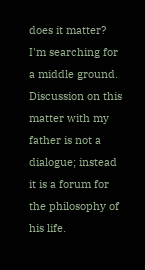does it matter? I'm searching for a middle ground. Discussion on this matter with my father is not a dialogue; instead it is a forum for the philosophy of his life.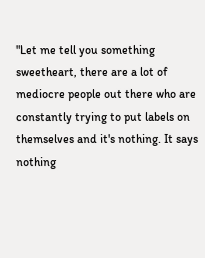"Let me tell you something sweetheart, there are a lot of mediocre people out there who are constantly trying to put labels on themselves and it's nothing. It says nothing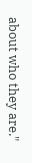about who they are."